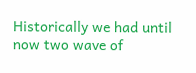Historically we had until now two wave of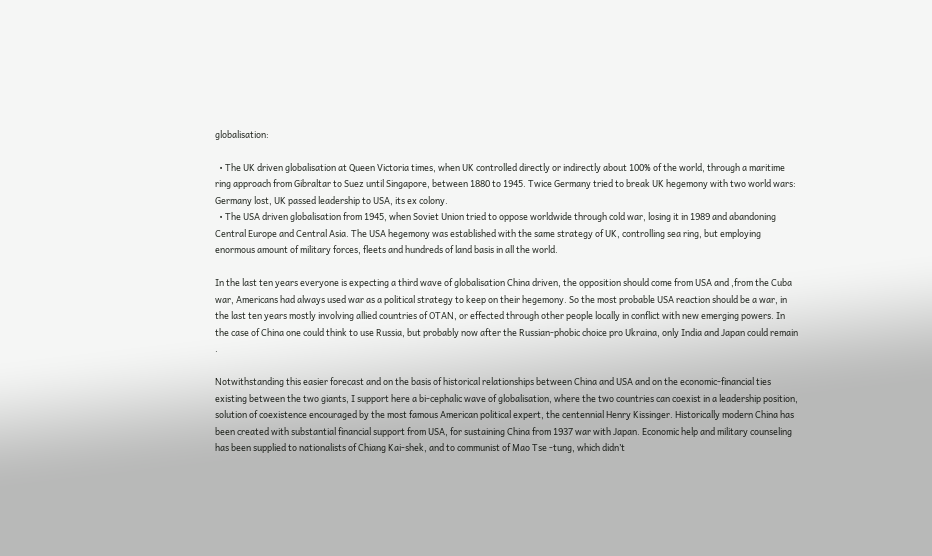globalisation:

  • The UK driven globalisation at Queen Victoria times, when UK controlled directly or indirectly about 100% of the world, through a maritime ring approach from Gibraltar to Suez until Singapore, between 1880 to 1945. Twice Germany tried to break UK hegemony with two world wars: Germany lost, UK passed leadership to USA, its ex colony.
  • The USA driven globalisation from 1945, when Soviet Union tried to oppose worldwide through cold war, losing it in 1989 and abandoning Central Europe and Central Asia. The USA hegemony was established with the same strategy of UK, controlling sea ring, but employing enormous amount of military forces, fleets and hundreds of land basis in all the world.

In the last ten years everyone is expecting a third wave of globalisation China driven, the opposition should come from USA and ,from the Cuba war, Americans had always used war as a political strategy to keep on their hegemony. So the most probable USA reaction should be a war, in the last ten years mostly involving allied countries of OTAN, or effected through other people locally in conflict with new emerging powers. In the case of China one could think to use Russia, but probably now after the Russian-phobic choice pro Ukraina, only India and Japan could remain .

Notwithstanding this easier forecast and on the basis of historical relationships between China and USA and on the economic-financial ties existing between the two giants, I support here a bi-cephalic wave of globalisation, where the two countries can coexist in a leadership position, solution of coexistence encouraged by the most famous American political expert, the centennial Henry Kissinger. Historically modern China has been created with substantial financial support from USA, for sustaining China from 1937 war with Japan. Economic help and military counseling has been supplied to nationalists of Chiang Kai-shek, and to communist of Mao Tse -tung, which didn’t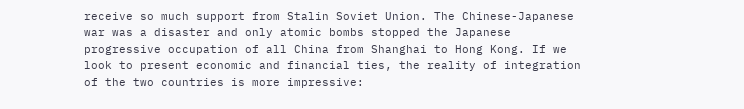receive so much support from Stalin Soviet Union. The Chinese-Japanese war was a disaster and only atomic bombs stopped the Japanese progressive occupation of all China from Shanghai to Hong Kong. If we look to present economic and financial ties, the reality of integration of the two countries is more impressive: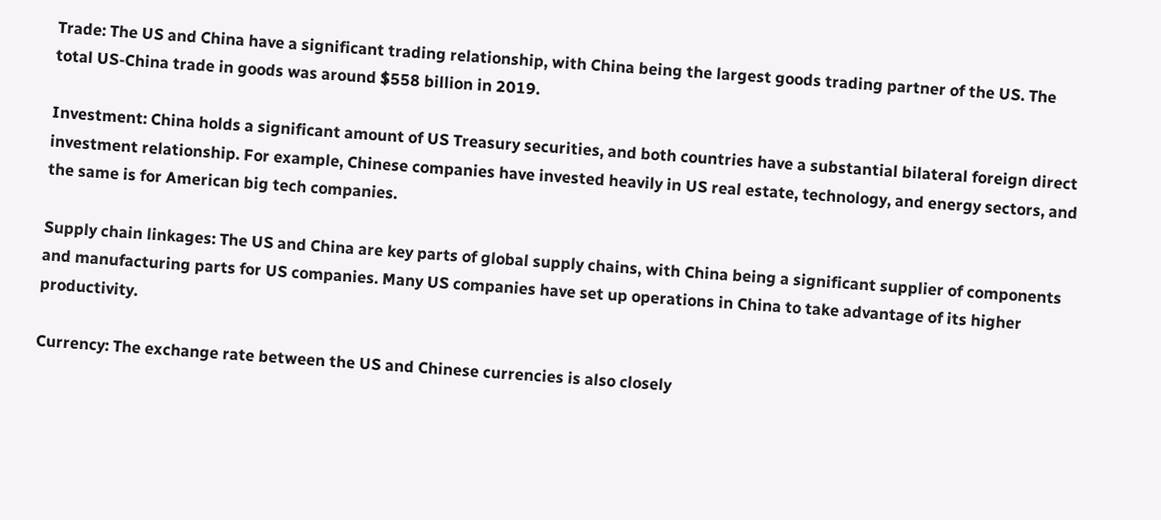Trade: The US and China have a significant trading relationship, with China being the largest goods trading partner of the US. The total US-China trade in goods was around $558 billion in 2019.

Investment: China holds a significant amount of US Treasury securities, and both countries have a substantial bilateral foreign direct investment relationship. For example, Chinese companies have invested heavily in US real estate, technology, and energy sectors, and the same is for American big tech companies.

Supply chain linkages: The US and China are key parts of global supply chains, with China being a significant supplier of components and manufacturing parts for US companies. Many US companies have set up operations in China to take advantage of its higher productivity.

Currency: The exchange rate between the US and Chinese currencies is also closely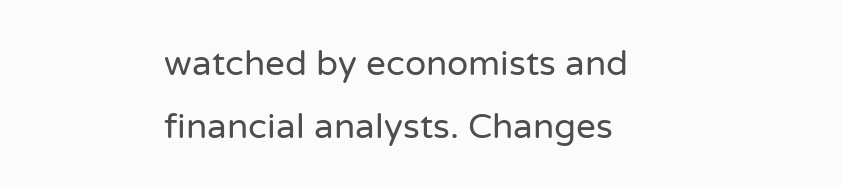watched by economists and financial analysts. Changes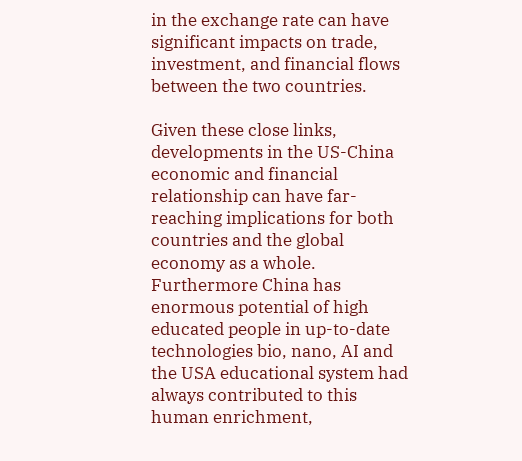in the exchange rate can have significant impacts on trade, investment, and financial flows between the two countries.

Given these close links, developments in the US-China economic and financial relationship can have far-reaching implications for both countries and the global economy as a whole. Furthermore China has enormous potential of high educated people in up-to-date technologies bio, nano, AI and the USA educational system had always contributed to this human enrichment,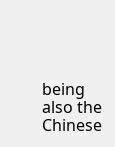being also the Chinese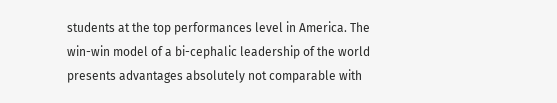students at the top performances level in America. The win-win model of a bi-cephalic leadership of the world presents advantages absolutely not comparable with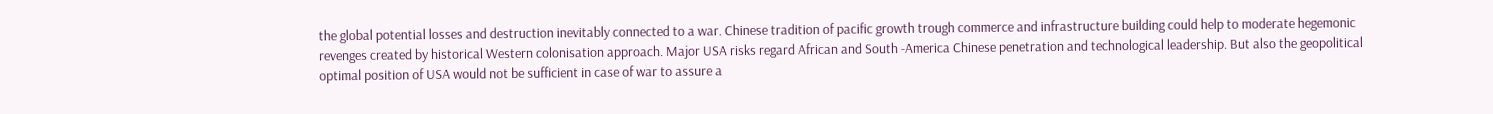the global potential losses and destruction inevitably connected to a war. Chinese tradition of pacific growth trough commerce and infrastructure building could help to moderate hegemonic revenges created by historical Western colonisation approach. Major USA risks regard African and South -America Chinese penetration and technological leadership. But also the geopolitical optimal position of USA would not be sufficient in case of war to assure a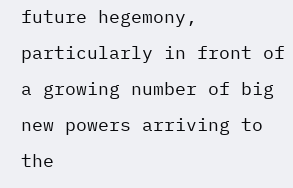future hegemony, particularly in front of a growing number of big new powers arriving to the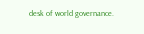desk of world governance.